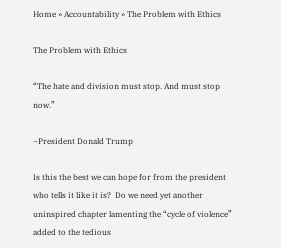Home » Accountability » The Problem with Ethics

The Problem with Ethics

“The hate and division must stop. And must stop now.”

~President Donald Trump

Is this the best we can hope for from the president who tells it like it is?  Do we need yet another uninspired chapter lamenting the “cycle of violence” added to the tedious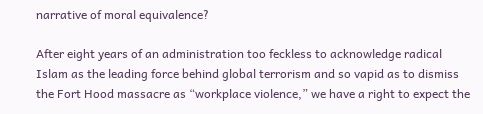narrative of moral equivalence?

After eight years of an administration too feckless to acknowledge radical Islam as the leading force behind global terrorism and so vapid as to dismiss the Fort Hood massacre as “workplace violence,” we have a right to expect the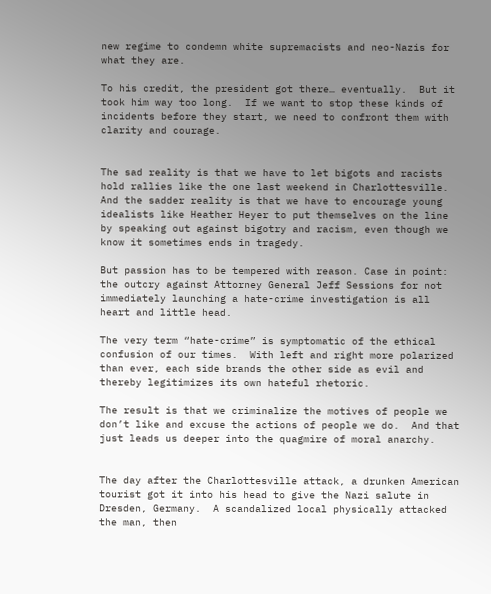new regime to condemn white supremacists and neo-Nazis for what they are.

To his credit, the president got there… eventually.  But it took him way too long.  If we want to stop these kinds of incidents before they start, we need to confront them with clarity and courage.


The sad reality is that we have to let bigots and racists hold rallies like the one last weekend in Charlottesville.  And the sadder reality is that we have to encourage young idealists like Heather Heyer to put themselves on the line by speaking out against bigotry and racism, even though we know it sometimes ends in tragedy.

But passion has to be tempered with reason. Case in point: the outcry against Attorney General Jeff Sessions for not immediately launching a hate-crime investigation is all heart and little head.

The very term “hate-crime” is symptomatic of the ethical confusion of our times.  With left and right more polarized than ever, each side brands the other side as evil and thereby legitimizes its own hateful rhetoric.

The result is that we criminalize the motives of people we don’t like and excuse the actions of people we do.  And that just leads us deeper into the quagmire of moral anarchy.


The day after the Charlottesville attack, a drunken American tourist got it into his head to give the Nazi salute in Dresden, Germany.  A scandalized local physically attacked the man, then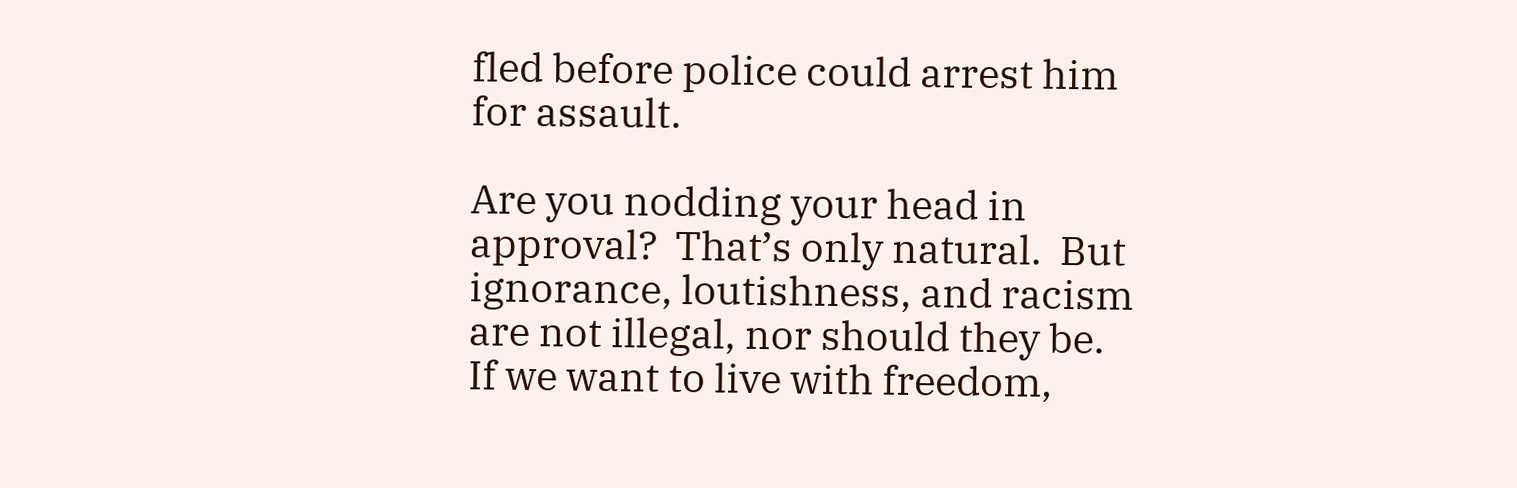fled before police could arrest him for assault.

Are you nodding your head in approval?  That’s only natural.  But ignorance, loutishness, and racism are not illegal, nor should they be.  If we want to live with freedom,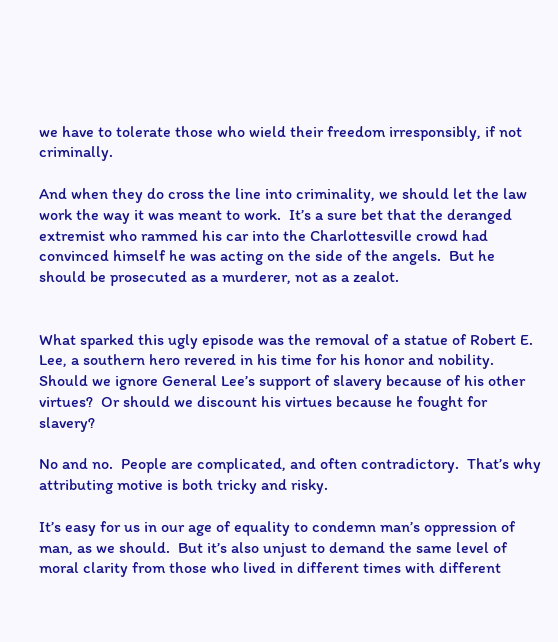we have to tolerate those who wield their freedom irresponsibly, if not criminally.

And when they do cross the line into criminality, we should let the law work the way it was meant to work.  It’s a sure bet that the deranged extremist who rammed his car into the Charlottesville crowd had convinced himself he was acting on the side of the angels.  But he should be prosecuted as a murderer, not as a zealot.


What sparked this ugly episode was the removal of a statue of Robert E. Lee, a southern hero revered in his time for his honor and nobility.  Should we ignore General Lee’s support of slavery because of his other virtues?  Or should we discount his virtues because he fought for slavery?

No and no.  People are complicated, and often contradictory.  That’s why attributing motive is both tricky and risky.

It’s easy for us in our age of equality to condemn man’s oppression of man, as we should.  But it’s also unjust to demand the same level of moral clarity from those who lived in different times with different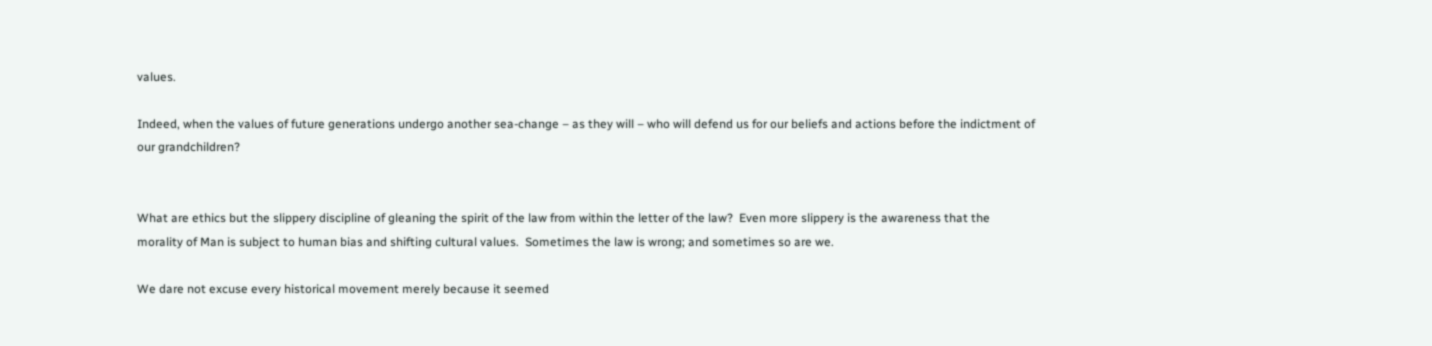values.

Indeed, when the values of future generations undergo another sea-change – as they will – who will defend us for our beliefs and actions before the indictment of our grandchildren?


What are ethics but the slippery discipline of gleaning the spirit of the law from within the letter of the law?  Even more slippery is the awareness that the morality of Man is subject to human bias and shifting cultural values.  Sometimes the law is wrong; and sometimes so are we.

We dare not excuse every historical movement merely because it seemed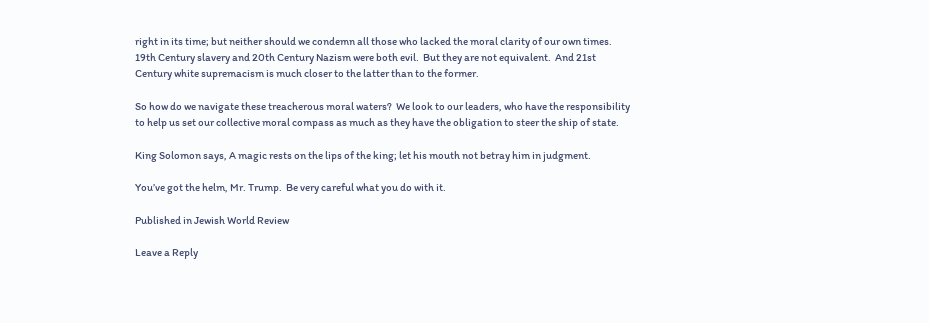right in its time; but neither should we condemn all those who lacked the moral clarity of our own times.  19th Century slavery and 20th Century Nazism were both evil.  But they are not equivalent.  And 21st Century white supremacism is much closer to the latter than to the former.

So how do we navigate these treacherous moral waters?  We look to our leaders, who have the responsibility to help us set our collective moral compass as much as they have the obligation to steer the ship of state.

King Solomon says, A magic rests on the lips of the king; let his mouth not betray him in judgment.

You’ve got the helm, Mr. Trump.  Be very careful what you do with it.

Published in Jewish World Review

Leave a Reply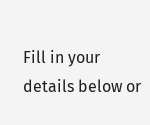Fill in your details below or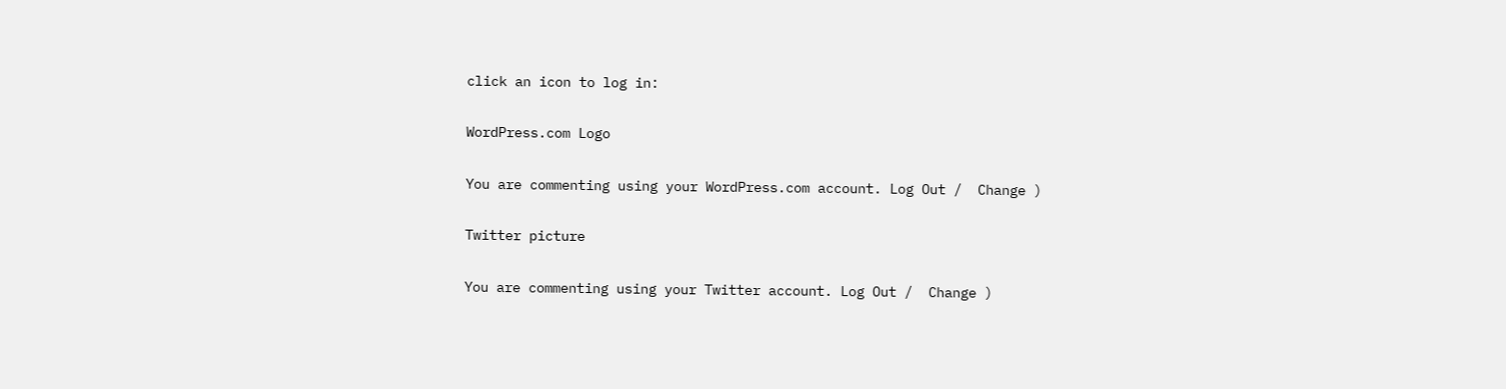click an icon to log in:

WordPress.com Logo

You are commenting using your WordPress.com account. Log Out /  Change )

Twitter picture

You are commenting using your Twitter account. Log Out /  Change )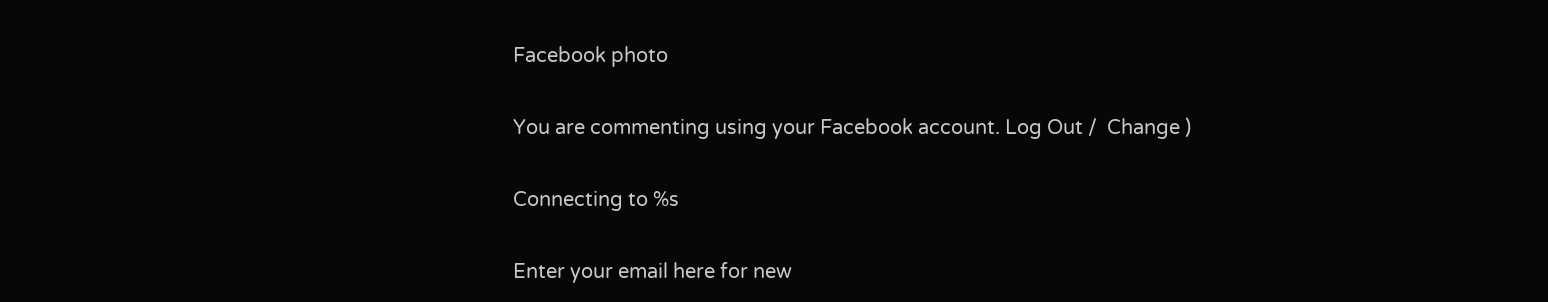Facebook photo

You are commenting using your Facebook account. Log Out /  Change )

Connecting to %s

Enter your email here for new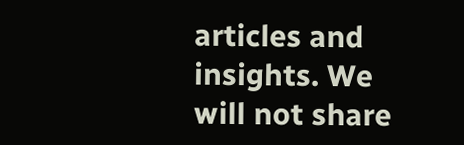articles and insights. We will not share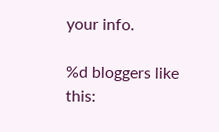your info.

%d bloggers like this: